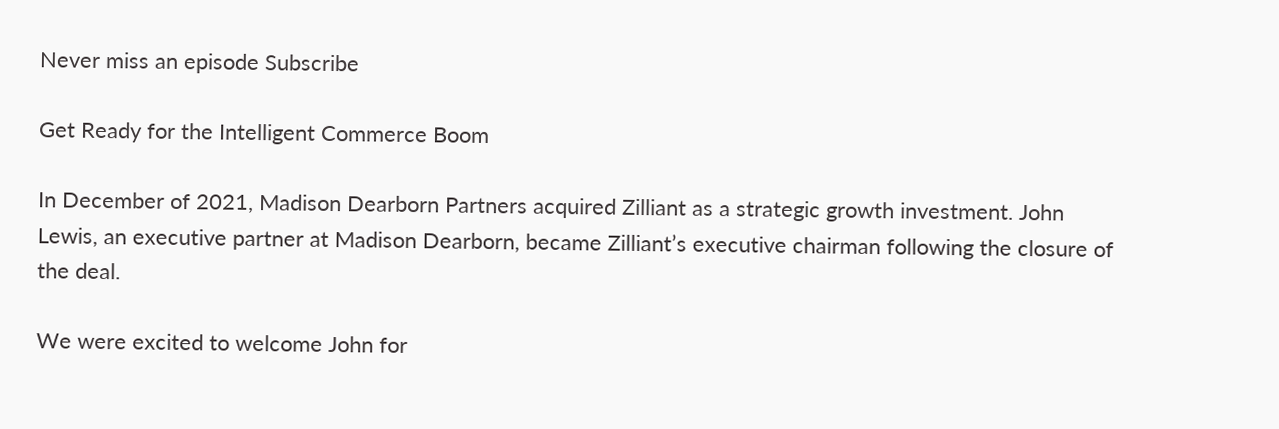Never miss an episode Subscribe

Get Ready for the Intelligent Commerce Boom

In December of 2021, Madison Dearborn Partners acquired Zilliant as a strategic growth investment. John Lewis, an executive partner at Madison Dearborn, became Zilliant’s executive chairman following the closure of the deal.

We were excited to welcome John for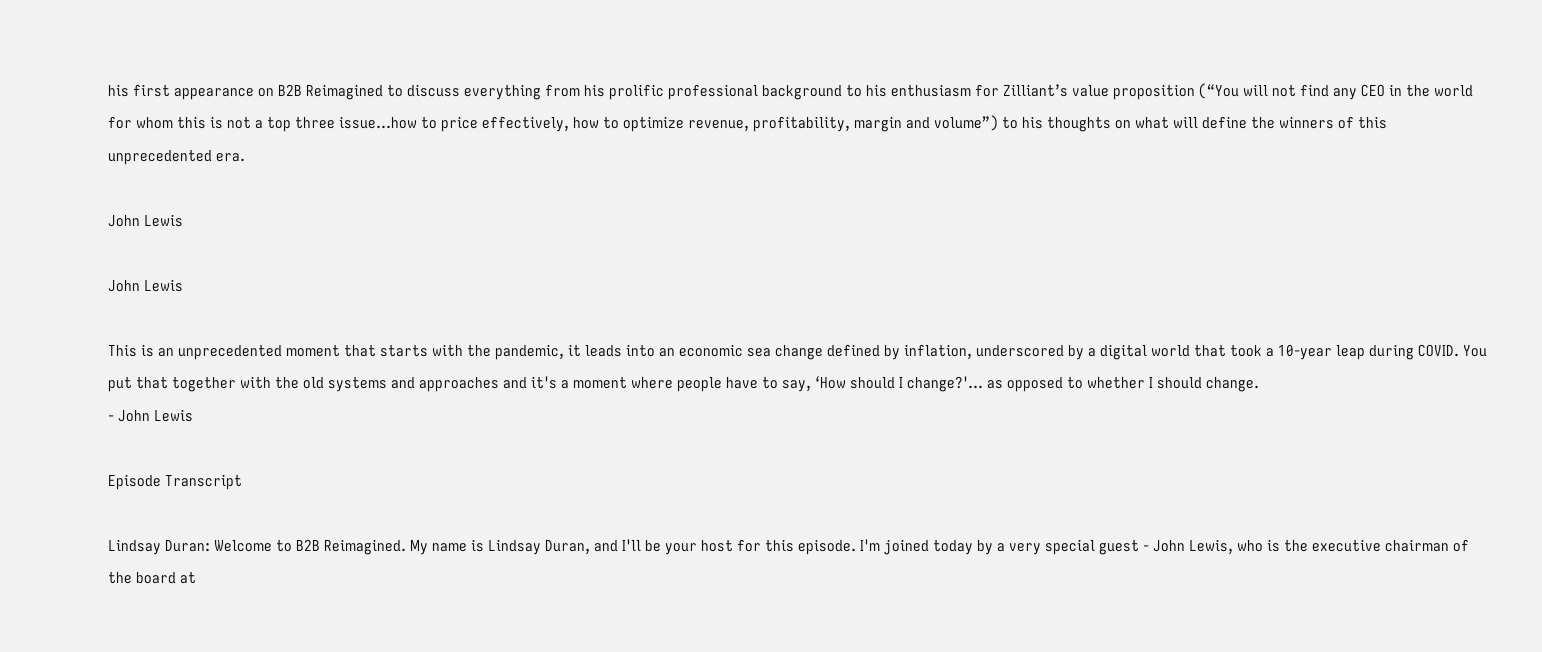his first appearance on B2B Reimagined to discuss everything from his prolific professional background to his enthusiasm for Zilliant’s value proposition (“You will not find any CEO in the world for whom this is not a top three issue…how to price effectively, how to optimize revenue, profitability, margin and volume”) to his thoughts on what will define the winners of this unprecedented era.

John Lewis

John Lewis

This is an unprecedented moment that starts with the pandemic, it leads into an economic sea change defined by inflation, underscored by a digital world that took a 10-year leap during COVID. You put that together with the old systems and approaches and it's a moment where people have to say, ‘How should I change?'... as opposed to whether I should change.
- John Lewis

Episode Transcript

Lindsay Duran: Welcome to B2B Reimagined. My name is Lindsay Duran, and I'll be your host for this episode. I'm joined today by a very special guest - John Lewis, who is the executive chairman of the board at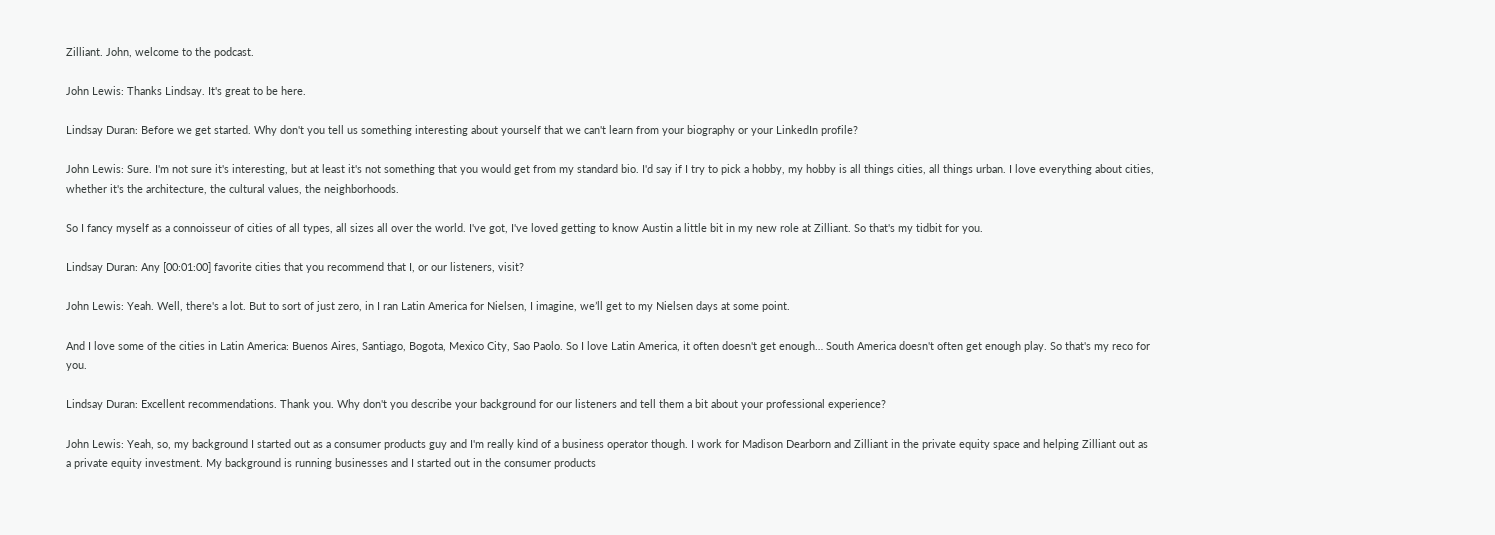Zilliant. John, welcome to the podcast.

John Lewis: Thanks Lindsay. It's great to be here.

Lindsay Duran: Before we get started. Why don't you tell us something interesting about yourself that we can't learn from your biography or your LinkedIn profile?

John Lewis: Sure. I'm not sure it's interesting, but at least it's not something that you would get from my standard bio. I'd say if I try to pick a hobby, my hobby is all things cities, all things urban. I love everything about cities, whether it's the architecture, the cultural values, the neighborhoods.

So I fancy myself as a connoisseur of cities of all types, all sizes all over the world. I've got, I've loved getting to know Austin a little bit in my new role at Zilliant. So that's my tidbit for you.

Lindsay Duran: Any [00:01:00] favorite cities that you recommend that I, or our listeners, visit?

John Lewis: Yeah. Well, there's a lot. But to sort of just zero, in I ran Latin America for Nielsen, I imagine, we’ll get to my Nielsen days at some point.

And I love some of the cities in Latin America: Buenos Aires, Santiago, Bogota, Mexico City, Sao Paolo. So I love Latin America, it often doesn't get enough… South America doesn't often get enough play. So that's my reco for you.

Lindsay Duran: Excellent recommendations. Thank you. Why don't you describe your background for our listeners and tell them a bit about your professional experience?

John Lewis: Yeah, so, my background I started out as a consumer products guy and I'm really kind of a business operator though. I work for Madison Dearborn and Zilliant in the private equity space and helping Zilliant out as a private equity investment. My background is running businesses and I started out in the consumer products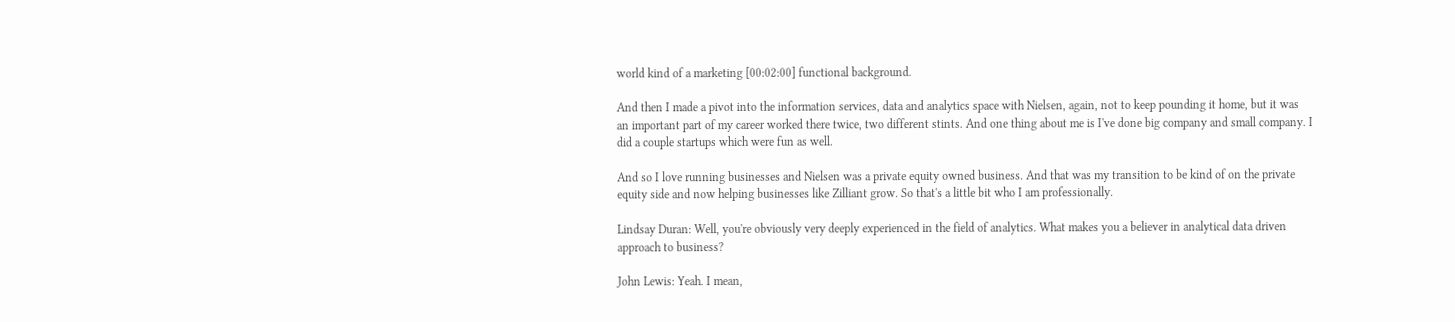world kind of a marketing [00:02:00] functional background.

And then I made a pivot into the information services, data and analytics space with Nielsen, again, not to keep pounding it home, but it was an important part of my career worked there twice, two different stints. And one thing about me is I've done big company and small company. I did a couple startups which were fun as well.

And so I love running businesses and Nielsen was a private equity owned business. And that was my transition to be kind of on the private equity side and now helping businesses like Zilliant grow. So that's a little bit who I am professionally.

Lindsay Duran: Well, you're obviously very deeply experienced in the field of analytics. What makes you a believer in analytical data driven approach to business?

John Lewis: Yeah. I mean,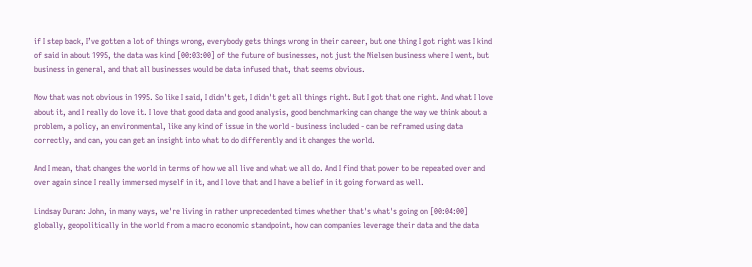if I step back, I’ve gotten a lot of things wrong, everybody gets things wrong in their career, but one thing I got right was I kind of said in about 1995, the data was kind [00:03:00] of the future of businesses, not just the Nielsen business where I went, but business in general, and that all businesses would be data infused that, that seems obvious.

Now that was not obvious in 1995. So like I said, I didn't get, I didn't get all things right. But I got that one right. And what I love about it, and I really do love it. I love that good data and good analysis, good benchmarking can change the way we think about a problem, a policy, an environmental, like any kind of issue in the world - business included - can be reframed using data correctly, and can, you can get an insight into what to do differently and it changes the world.

And I mean, that changes the world in terms of how we all live and what we all do. And I find that power to be repeated over and over again since I really immersed myself in it, and I love that and I have a belief in it going forward as well.

Lindsay Duran: John, in many ways, we're living in rather unprecedented times whether that's what's going on [00:04:00] globally, geopolitically in the world from a macro economic standpoint, how can companies leverage their data and the data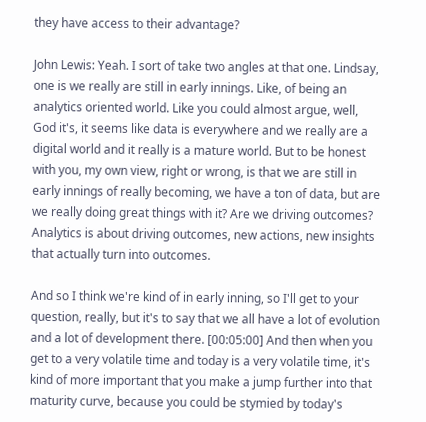they have access to their advantage?

John Lewis: Yeah. I sort of take two angles at that one. Lindsay, one is we really are still in early innings. Like, of being an analytics oriented world. Like you could almost argue, well, God it's, it seems like data is everywhere and we really are a digital world and it really is a mature world. But to be honest with you, my own view, right or wrong, is that we are still in early innings of really becoming, we have a ton of data, but are we really doing great things with it? Are we driving outcomes? Analytics is about driving outcomes, new actions, new insights that actually turn into outcomes.

And so I think we're kind of in early inning, so I'll get to your question, really, but it's to say that we all have a lot of evolution and a lot of development there. [00:05:00] And then when you get to a very volatile time and today is a very volatile time, it's kind of more important that you make a jump further into that maturity curve, because you could be stymied by today's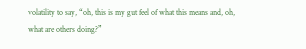volatility to say, “oh, this is my gut feel of what this means and, oh, what are others doing?”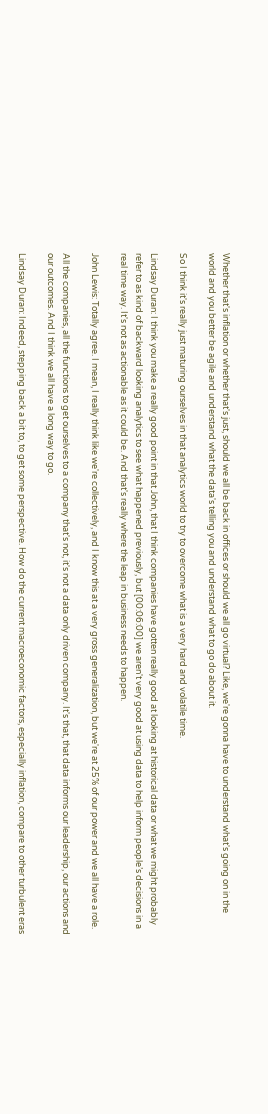Whether that's inflation or whether that's just, should we all be back in offices or should we all go virtual? Like, we're gonna have to understand what's going on in the world and you better be agile and understand what the data's telling you and understand what to go do about it.

So I think it's really just maturing ourselves in that analytics world to try to overcome what is a very hard and volatile time.

Lindsay Duran: I think you make a really good point in that John, that I think companies have gotten really good at looking at historical data or what we might probably refer to as kind of backward looking analytics to see what happened previously, but [00:06:00] we aren't very good at using data to help inform people’s decisions in a real time way. It's not as actionable as it could be. And that's really where the leap in business needs to happen.

John Lewis: Totally agree. I mean, I really think like we're collectively, and I know this at a very gross generalization, but we're at 25% of our power and we all have a role.

All the companies, all the functions to get ourselves to a company that's not, it's not a data only driven company. It's that, that data informs our leadership, our actions and our outcomes. And I think we all have a long way to go.

Lindsay Duran: Indeed, stepping back a bit to, to get some perspective. How do the current macroeconomic factors, especially inflation, compare to other turbulent eras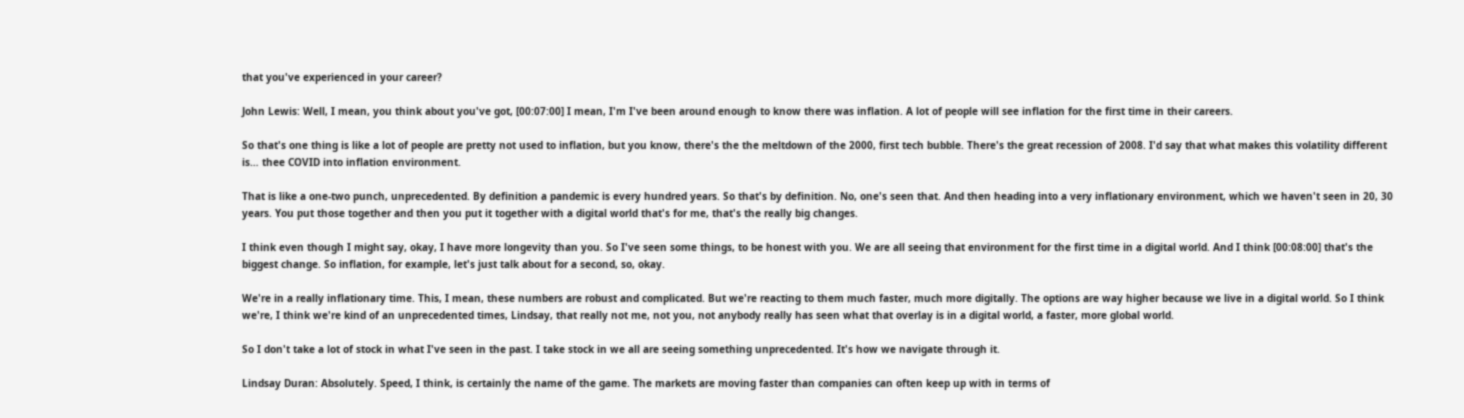that you've experienced in your career?

John Lewis: Well, I mean, you think about you've got, [00:07:00] I mean, I'm I've been around enough to know there was inflation. A lot of people will see inflation for the first time in their careers.

So that's one thing is like a lot of people are pretty not used to inflation, but you know, there's the the meltdown of the 2000, first tech bubble. There's the great recession of 2008. I'd say that what makes this volatility different is… thee COVID into inflation environment.

That is like a one-two punch, unprecedented. By definition a pandemic is every hundred years. So that's by definition. No, one's seen that. And then heading into a very inflationary environment, which we haven't seen in 20, 30 years. You put those together and then you put it together with a digital world that's for me, that's the really big changes.

I think even though I might say, okay, I have more longevity than you. So I've seen some things, to be honest with you. We are all seeing that environment for the first time in a digital world. And I think [00:08:00] that's the biggest change. So inflation, for example, let's just talk about for a second, so, okay.

We're in a really inflationary time. This, I mean, these numbers are robust and complicated. But we're reacting to them much faster, much more digitally. The options are way higher because we live in a digital world. So I think we're, I think we're kind of an unprecedented times, Lindsay, that really not me, not you, not anybody really has seen what that overlay is in a digital world, a faster, more global world.

So I don't take a lot of stock in what I've seen in the past. I take stock in we all are seeing something unprecedented. It's how we navigate through it.

Lindsay Duran: Absolutely. Speed, I think, is certainly the name of the game. The markets are moving faster than companies can often keep up with in terms of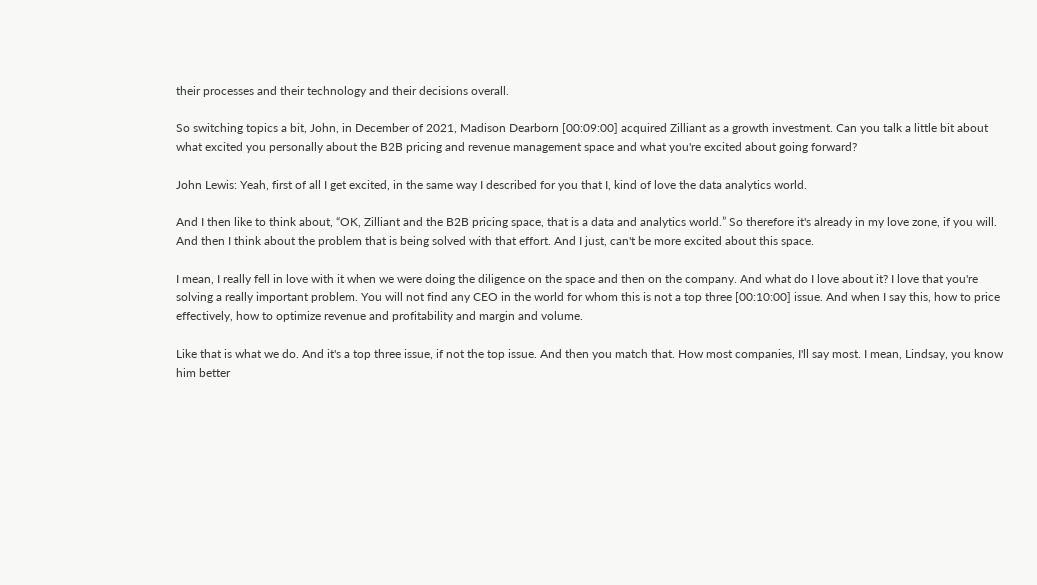their processes and their technology and their decisions overall.

So switching topics a bit, John, in December of 2021, Madison Dearborn [00:09:00] acquired Zilliant as a growth investment. Can you talk a little bit about what excited you personally about the B2B pricing and revenue management space and what you're excited about going forward?

John Lewis: Yeah, first of all I get excited, in the same way I described for you that I, kind of love the data analytics world.

And I then like to think about, “OK, Zilliant and the B2B pricing space, that is a data and analytics world.” So therefore it's already in my love zone, if you will. And then I think about the problem that is being solved with that effort. And I just, can't be more excited about this space.

I mean, I really fell in love with it when we were doing the diligence on the space and then on the company. And what do I love about it? I love that you're solving a really important problem. You will not find any CEO in the world for whom this is not a top three [00:10:00] issue. And when I say this, how to price effectively, how to optimize revenue and profitability and margin and volume.

Like that is what we do. And it's a top three issue, if not the top issue. And then you match that. How most companies, I'll say most. I mean, Lindsay, you know him better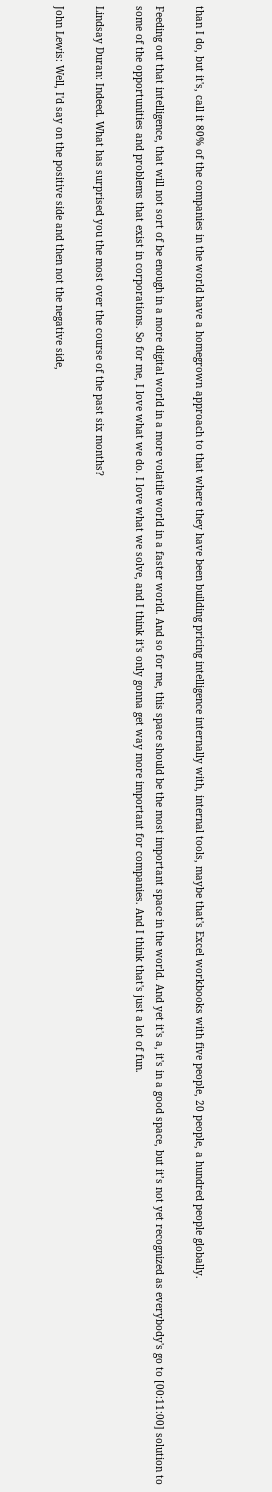than I do, but it's, call it 80% of the companies in the world have a homegrown approach to that where they have been building pricing intelligence internally with, internal tools, maybe that's Excel workbooks with five people, 20 people, a hundred people globally.

Feeding out that intelligence, that will not sort of be enough in a more digital world in a more volatile world in a faster world. And so for me, this space should be the most important space in the world. And yet it's a, it's in a good space, but it’s not yet recognized as everybody's go to [00:11:00] solution to some of the opportunities and problems that exist in corporations. So for me, I love what we do. I love what we solve, and I think it's only gonna get way more important for companies. And I think that's just a lot of fun.

Lindsay Duran: Indeed. What has surprised you the most over the course of the past six months?

John Lewis: Well, I'd say on the positive side and then not the negative side,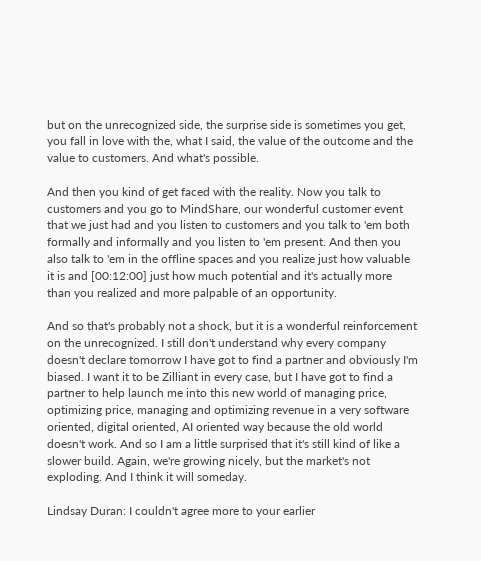but on the unrecognized side, the surprise side is sometimes you get, you fall in love with the, what I said, the value of the outcome and the value to customers. And what's possible.

And then you kind of get faced with the reality. Now you talk to customers and you go to MindShare, our wonderful customer event that we just had and you listen to customers and you talk to 'em both formally and informally and you listen to 'em present. And then you also talk to 'em in the offline spaces and you realize just how valuable it is and [00:12:00] just how much potential and it's actually more than you realized and more palpable of an opportunity.

And so that's probably not a shock, but it is a wonderful reinforcement on the unrecognized. I still don't understand why every company doesn't declare tomorrow I have got to find a partner and obviously I'm biased. I want it to be Zilliant in every case, but I have got to find a partner to help launch me into this new world of managing price, optimizing price, managing and optimizing revenue in a very software oriented, digital oriented, AI oriented way because the old world doesn't work. And so I am a little surprised that it's still kind of like a slower build. Again, we're growing nicely, but the market's not exploding. And I think it will someday.

Lindsay Duran: I couldn't agree more to your earlier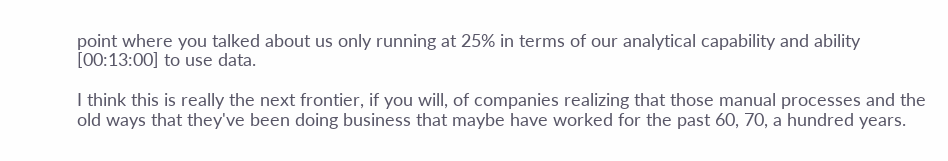point where you talked about us only running at 25% in terms of our analytical capability and ability [00:13:00] to use data.

I think this is really the next frontier, if you will, of companies realizing that those manual processes and the old ways that they've been doing business that maybe have worked for the past 60, 70, a hundred years.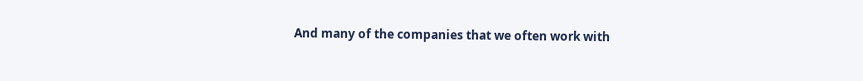And many of the companies that we often work with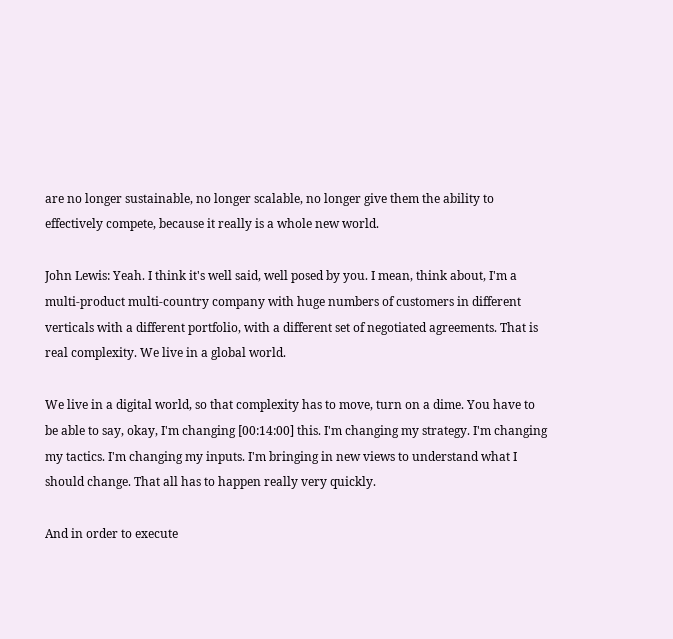are no longer sustainable, no longer scalable, no longer give them the ability to effectively compete, because it really is a whole new world.

John Lewis: Yeah. I think it's well said, well posed by you. I mean, think about, I'm a multi-product multi-country company with huge numbers of customers in different verticals with a different portfolio, with a different set of negotiated agreements. That is real complexity. We live in a global world.

We live in a digital world, so that complexity has to move, turn on a dime. You have to be able to say, okay, I'm changing [00:14:00] this. I'm changing my strategy. I'm changing my tactics. I'm changing my inputs. I'm bringing in new views to understand what I should change. That all has to happen really very quickly.

And in order to execute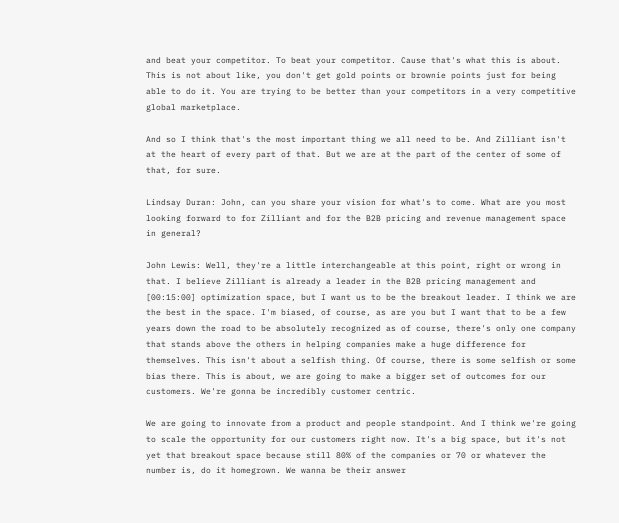and beat your competitor. To beat your competitor. Cause that's what this is about. This is not about like, you don't get gold points or brownie points just for being able to do it. You are trying to be better than your competitors in a very competitive global marketplace.

And so I think that's the most important thing we all need to be. And Zilliant isn't at the heart of every part of that. But we are at the part of the center of some of that, for sure.

Lindsay Duran: John, can you share your vision for what's to come. What are you most looking forward to for Zilliant and for the B2B pricing and revenue management space in general?

John Lewis: Well, they're a little interchangeable at this point, right or wrong in that. I believe Zilliant is already a leader in the B2B pricing management and [00:15:00] optimization space, but I want us to be the breakout leader. I think we are the best in the space. I'm biased, of course, as are you but I want that to be a few years down the road to be absolutely recognized as of course, there's only one company that stands above the others in helping companies make a huge difference for themselves. This isn't about a selfish thing. Of course, there is some selfish or some bias there. This is about, we are going to make a bigger set of outcomes for our customers. We're gonna be incredibly customer centric.

We are going to innovate from a product and people standpoint. And I think we're going to scale the opportunity for our customers right now. It's a big space, but it's not yet that breakout space because still 80% of the companies or 70 or whatever the number is, do it homegrown. We wanna be their answer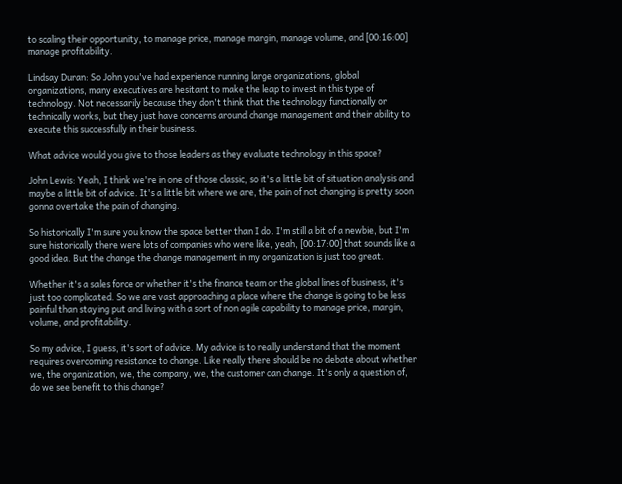to scaling their opportunity, to manage price, manage margin, manage volume, and [00:16:00] manage profitability.

Lindsay Duran: So John you've had experience running large organizations, global organizations, many executives are hesitant to make the leap to invest in this type of technology. Not necessarily because they don't think that the technology functionally or technically works, but they just have concerns around change management and their ability to execute this successfully in their business.

What advice would you give to those leaders as they evaluate technology in this space?

John Lewis: Yeah, I think we're in one of those classic, so it's a little bit of situation analysis and maybe a little bit of advice. It's a little bit where we are, the pain of not changing is pretty soon gonna overtake the pain of changing.

So historically I'm sure you know the space better than I do. I'm still a bit of a newbie, but I'm sure historically there were lots of companies who were like, yeah, [00:17:00] that sounds like a good idea. But the change the change management in my organization is just too great.

Whether it's a sales force or whether it's the finance team or the global lines of business, it's just too complicated. So we are vast approaching a place where the change is going to be less painful than staying put and living with a sort of non agile capability to manage price, margin, volume, and profitability.

So my advice, I guess, it's sort of advice. My advice is to really understand that the moment requires overcoming resistance to change. Like really there should be no debate about whether we, the organization, we, the company, we, the customer can change. It's only a question of, do we see benefit to this change?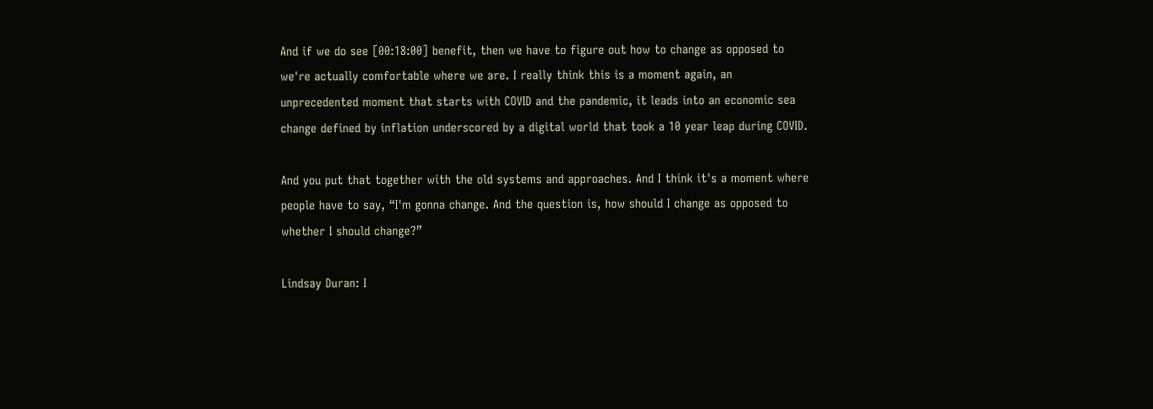And if we do see [00:18:00] benefit, then we have to figure out how to change as opposed to we're actually comfortable where we are. I really think this is a moment again, an unprecedented moment that starts with COVID and the pandemic, it leads into an economic sea change defined by inflation underscored by a digital world that took a 10 year leap during COVID.

And you put that together with the old systems and approaches. And I think it's a moment where people have to say, “I'm gonna change. And the question is, how should I change as opposed to whether I should change?”

Lindsay Duran: I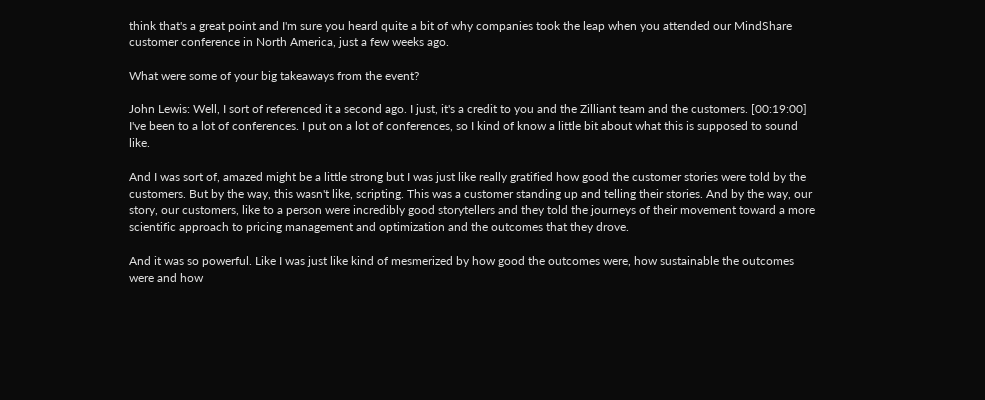think that's a great point and I'm sure you heard quite a bit of why companies took the leap when you attended our MindShare customer conference in North America, just a few weeks ago.

What were some of your big takeaways from the event?

John Lewis: Well, I sort of referenced it a second ago. I just, it's a credit to you and the Zilliant team and the customers. [00:19:00] I've been to a lot of conferences. I put on a lot of conferences, so I kind of know a little bit about what this is supposed to sound like.

And I was sort of, amazed might be a little strong but I was just like really gratified how good the customer stories were told by the customers. But by the way, this wasn't like, scripting. This was a customer standing up and telling their stories. And by the way, our story, our customers, like to a person were incredibly good storytellers and they told the journeys of their movement toward a more scientific approach to pricing management and optimization and the outcomes that they drove.

And it was so powerful. Like I was just like kind of mesmerized by how good the outcomes were, how sustainable the outcomes were and how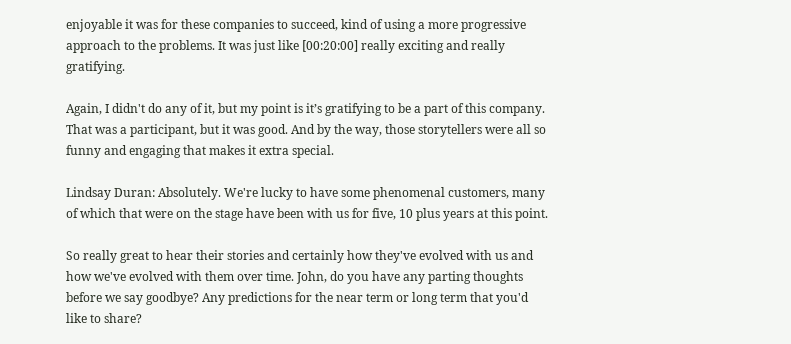enjoyable it was for these companies to succeed, kind of using a more progressive approach to the problems. It was just like [00:20:00] really exciting and really gratifying.

Again, I didn't do any of it, but my point is it’s gratifying to be a part of this company. That was a participant, but it was good. And by the way, those storytellers were all so funny and engaging that makes it extra special.

Lindsay Duran: Absolutely. We're lucky to have some phenomenal customers, many of which that were on the stage have been with us for five, 10 plus years at this point.

So really great to hear their stories and certainly how they've evolved with us and how we've evolved with them over time. John, do you have any parting thoughts before we say goodbye? Any predictions for the near term or long term that you'd like to share?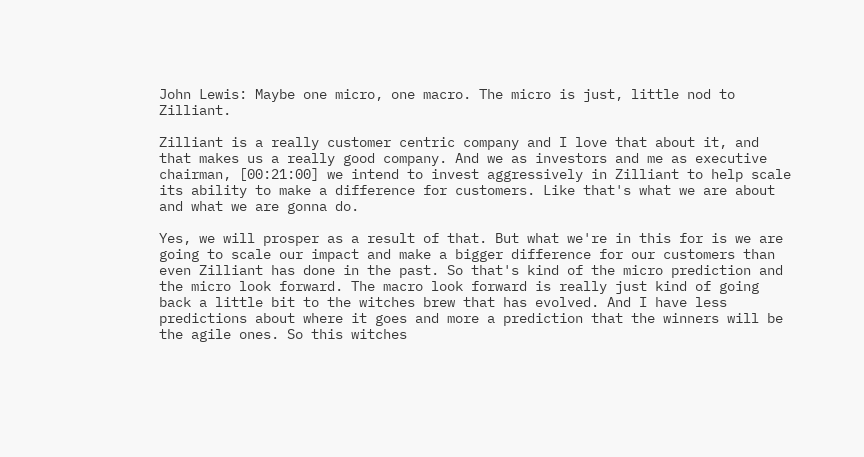John Lewis: Maybe one micro, one macro. The micro is just, little nod to Zilliant.

Zilliant is a really customer centric company and I love that about it, and that makes us a really good company. And we as investors and me as executive chairman, [00:21:00] we intend to invest aggressively in Zilliant to help scale its ability to make a difference for customers. Like that's what we are about and what we are gonna do.

Yes, we will prosper as a result of that. But what we're in this for is we are going to scale our impact and make a bigger difference for our customers than even Zilliant has done in the past. So that's kind of the micro prediction and the micro look forward. The macro look forward is really just kind of going back a little bit to the witches brew that has evolved. And I have less predictions about where it goes and more a prediction that the winners will be the agile ones. So this witches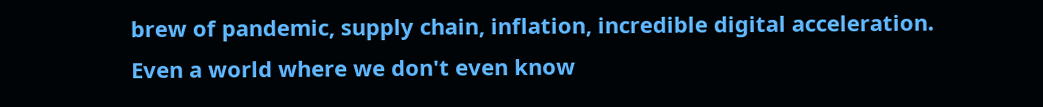brew of pandemic, supply chain, inflation, incredible digital acceleration. Even a world where we don't even know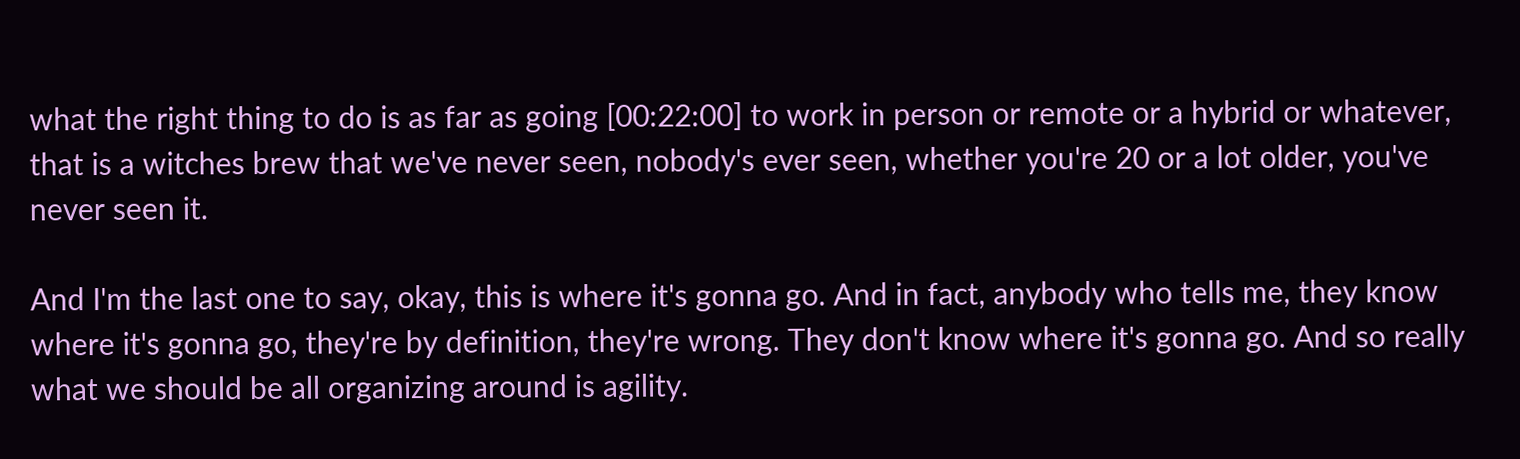what the right thing to do is as far as going [00:22:00] to work in person or remote or a hybrid or whatever, that is a witches brew that we've never seen, nobody's ever seen, whether you're 20 or a lot older, you've never seen it.

And I'm the last one to say, okay, this is where it's gonna go. And in fact, anybody who tells me, they know where it's gonna go, they're by definition, they're wrong. They don't know where it's gonna go. And so really what we should be all organizing around is agility.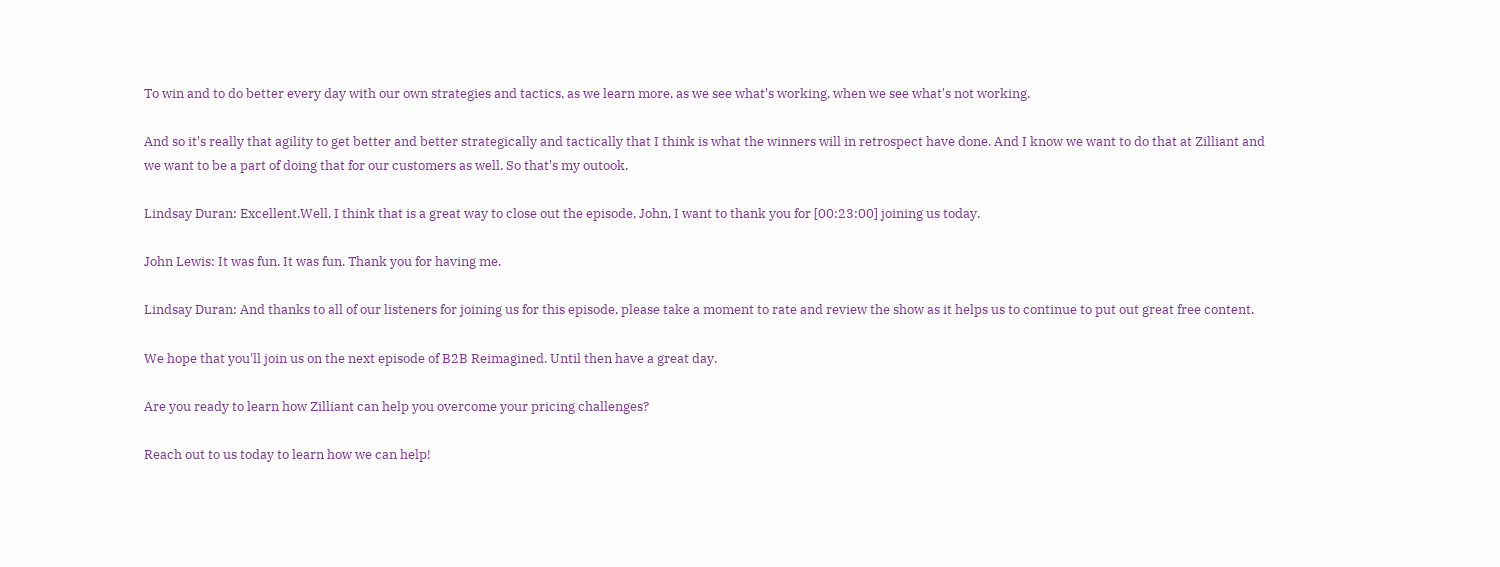To win and to do better every day with our own strategies and tactics, as we learn more, as we see what's working, when we see what's not working.

And so it's really that agility to get better and better strategically and tactically that I think is what the winners will in retrospect have done. And I know we want to do that at Zilliant and we want to be a part of doing that for our customers as well. So that's my outook.

Lindsay Duran: Excellent.Well, I think that is a great way to close out the episode, John, I want to thank you for [00:23:00] joining us today.

John Lewis: It was fun. It was fun. Thank you for having me.

Lindsay Duran: And thanks to all of our listeners for joining us for this episode, please take a moment to rate and review the show as it helps us to continue to put out great free content.

We hope that you'll join us on the next episode of B2B Reimagined. Until then have a great day.

Are you ready to learn how Zilliant can help you overcome your pricing challenges?

Reach out to us today to learn how we can help!